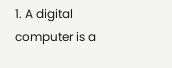1. A digital computer is a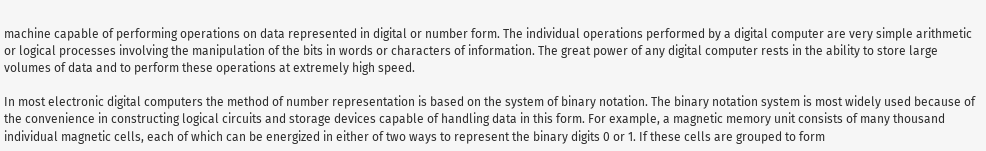machine capable of performing operations on data represented in digital or number form. The individual operations performed by a digital computer are very simple arithmetic or logical processes involving the manipulation of the bits in words or characters of information. The great power of any digital computer rests in the ability to store large volumes of data and to perform these operations at extremely high speed.

In most electronic digital computers the method of number representation is based on the system of binary notation. The binary notation system is most widely used because of the convenience in constructing logical circuits and storage devices capable of handling data in this form. For example, a magnetic memory unit consists of many thousand individual magnetic cells, each of which can be energized in either of two ways to represent the binary digits 0 or 1. If these cells are grouped to form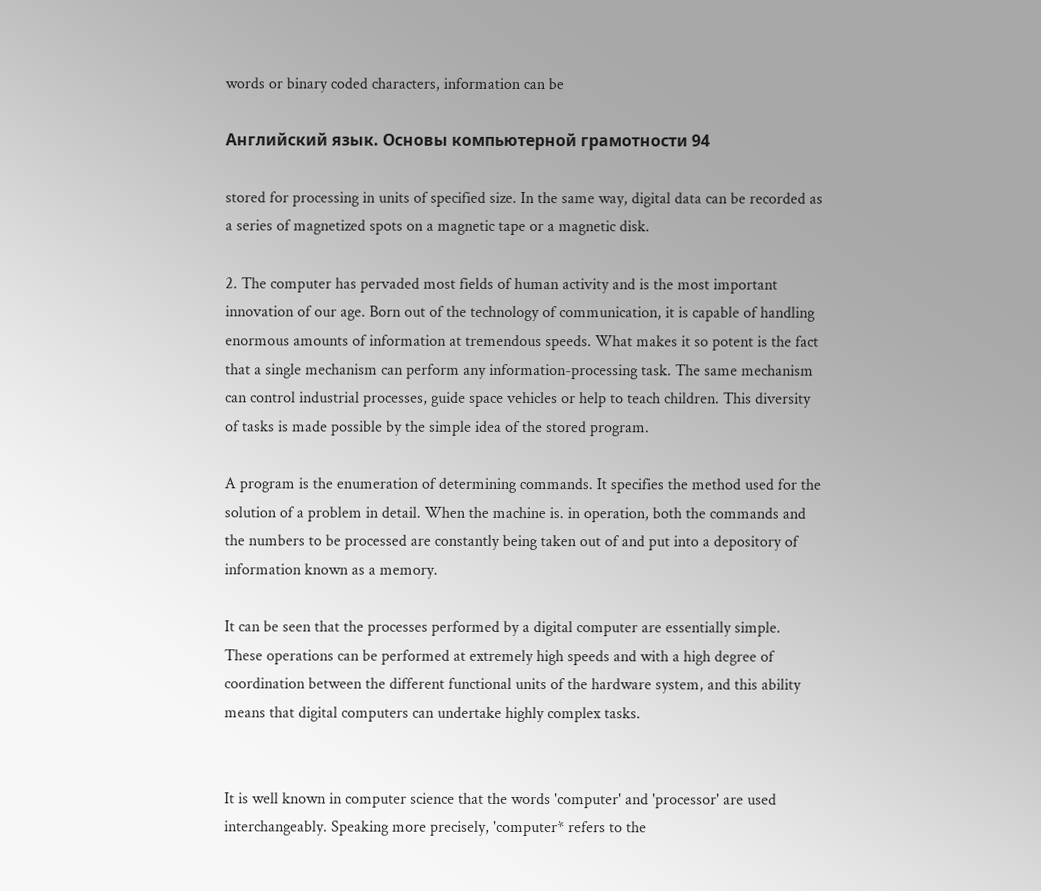words or binary coded characters, information can be

Английский язык. Основы компьютерной грамотности 94

stored for processing in units of specified size. In the same way, digital data can be recorded as a series of magnetized spots on a magnetic tape or a magnetic disk.

2. The computer has pervaded most fields of human activity and is the most important innovation of our age. Born out of the technology of communication, it is capable of handling enormous amounts of information at tremendous speeds. What makes it so potent is the fact that a single mechanism can perform any information-processing task. The same mechanism can control industrial processes, guide space vehicles or help to teach children. This diversity of tasks is made possible by the simple idea of the stored program.

A program is the enumeration of determining commands. It specifies the method used for the solution of a problem in detail. When the machine is. in operation, both the commands and the numbers to be processed are constantly being taken out of and put into a depository of information known as a memory.

It can be seen that the processes performed by a digital computer are essentially simple. These operations can be performed at extremely high speeds and with a high degree of coordination between the different functional units of the hardware system, and this ability means that digital computers can undertake highly complex tasks.


It is well known in computer science that the words 'computer' and 'processor' are used interchangeably. Speaking more precisely, 'computer* refers to the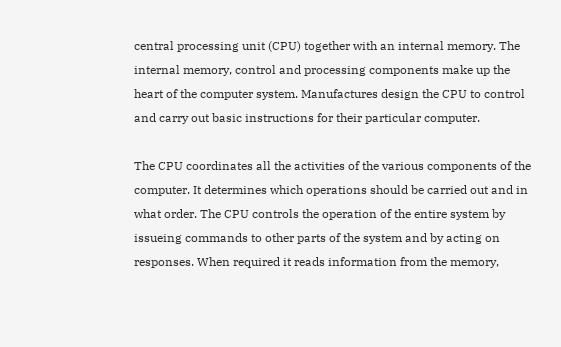central processing unit (CPU) together with an internal memory. The internal memory, control and processing components make up the heart of the computer system. Manufactures design the CPU to control and carry out basic instructions for their particular computer.

The CPU coordinates all the activities of the various components of the computer. It determines which operations should be carried out and in what order. The CPU controls the operation of the entire system by issueing commands to other parts of the system and by acting on responses. When required it reads information from the memory,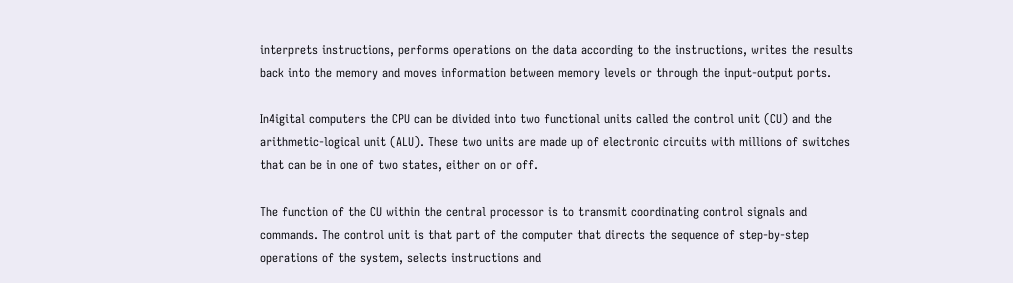interprets instructions, performs operations on the data according to the instructions, writes the results back into the memory and moves information between memory levels or through the input-output ports.

In4igital computers the CPU can be divided into two functional units called the control unit (CU) and the arithmetic-logical unit (ALU). These two units are made up of electronic circuits with millions of switches that can be in one of two states, either on or off.

The function of the CU within the central processor is to transmit coordinating control signals and commands. The control unit is that part of the computer that directs the sequence of step-by-step operations of the system, selects instructions and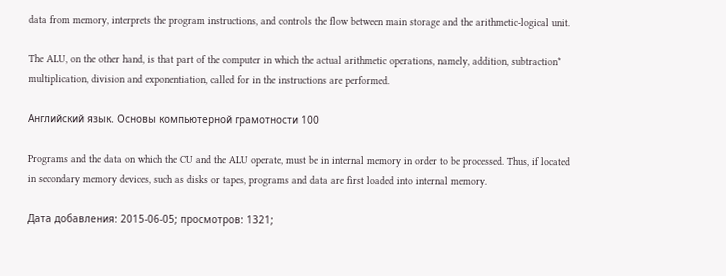data from memory, interprets the program instructions, and controls the flow between main storage and the arithmetic-logical unit.

The ALU, on the other hand, is that part of the computer in which the actual arithmetic operations, namely, addition, subtraction* multiplication, division and exponentiation, called for in the instructions are performed.

Английский язык. Основы компьютерной грамотности 100

Programs and the data on which the CU and the ALU operate, must be in internal memory in order to be processed. Thus, if located in secondary memory devices, such as disks or tapes, programs and data are first loaded into internal memory.

Дата добавления: 2015-06-05; просмотров: 1321;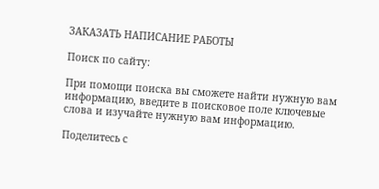ЗАКАЗАТЬ НАПИСАНИЕ РАБОТЫ

Поиск по сайту:

При помощи поиска вы сможете найти нужную вам информацию, введите в поисковое поле ключевые слова и изучайте нужную вам информацию.

Поделитесь с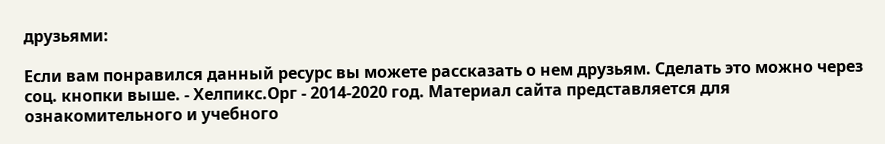друзьями:

Если вам понравился данный ресурс вы можете рассказать о нем друзьям. Сделать это можно через соц. кнопки выше. - Хелпикс.Орг - 2014-2020 год. Материал сайта представляется для ознакомительного и учебного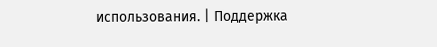использования. | Поддержка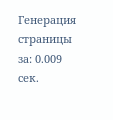Генерация страницы за: 0.009 сек.